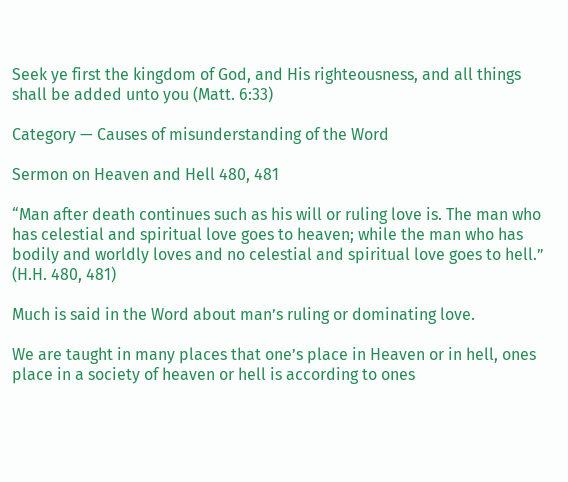Seek ye first the kingdom of God, and His righteousness, and all things shall be added unto you (Matt. 6:33)

Category — Causes of misunderstanding of the Word

Sermon on Heaven and Hell 480, 481

“Man after death continues such as his will or ruling love is. The man who has celestial and spiritual love goes to heaven; while the man who has bodily and worldly loves and no celestial and spiritual love goes to hell.” (H.H. 480, 481)

Much is said in the Word about man’s ruling or dominating love.

We are taught in many places that one’s place in Heaven or in hell, ones place in a society of heaven or hell is according to ones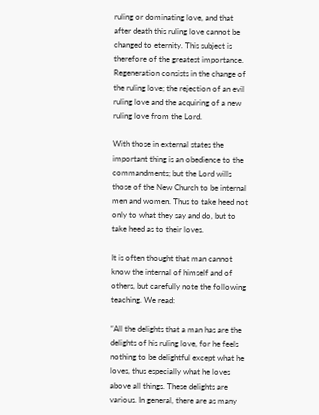ruling or dominating love, and that after death this ruling love cannot be changed to eternity. This subject is therefore of the greatest importance. Regeneration consists in the change of the ruling love; the rejection of an evil ruling love and the acquiring of a new ruling love from the Lord.

With those in external states the important thing is an obedience to the commandments; but the Lord wills those of the New Church to be internal men and women. Thus to take heed not only to what they say and do, but to take heed as to their loves.

It is often thought that man cannot know the internal of himself and of others, but carefully note the following teaching. We read:

“All the delights that a man has are the delights of his ruling love, for he feels nothing to be delightful except what he loves, thus especially what he loves above all things. These delights are various. In general, there are as many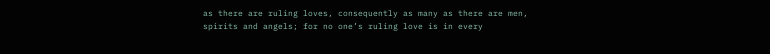as there are ruling loves, consequently as many as there are men, spirits and angels; for no one’s ruling love is in every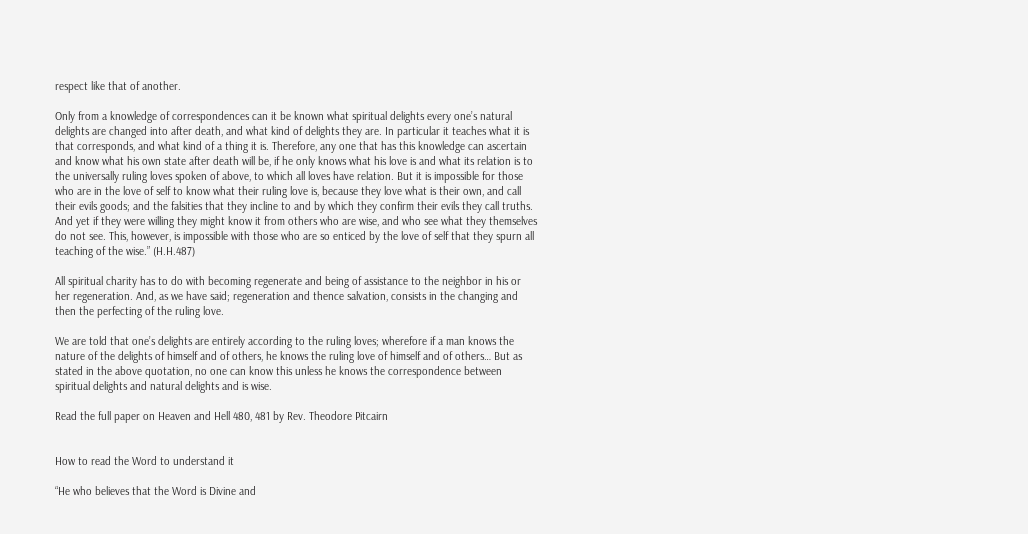respect like that of another.

Only from a knowledge of correspondences can it be known what spiritual delights every one’s natural delights are changed into after death, and what kind of delights they are. In particular it teaches what it is that corresponds, and what kind of a thing it is. Therefore, any one that has this knowledge can ascertain and know what his own state after death will be, if he only knows what his love is and what its relation is to the universally ruling loves spoken of above, to which all loves have relation. But it is impossible for those who are in the love of self to know what their ruling love is, because they love what is their own, and call their evils goods; and the falsities that they incline to and by which they confirm their evils they call truths. And yet if they were willing they might know it from others who are wise, and who see what they themselves do not see. This, however, is impossible with those who are so enticed by the love of self that they spurn all teaching of the wise.” (H.H.487)

All spiritual charity has to do with becoming regenerate and being of assistance to the neighbor in his or her regeneration. And, as we have said; regeneration and thence salvation, consists in the changing and then the perfecting of the ruling love.

We are told that one’s delights are entirely according to the ruling loves; wherefore if a man knows the nature of the delights of himself and of others, he knows the ruling love of himself and of others… But as stated in the above quotation, no one can know this unless he knows the correspondence between spiritual delights and natural delights and is wise.

Read the full paper on Heaven and Hell 480, 481 by Rev. Theodore Pitcairn


How to read the Word to understand it

“He who believes that the Word is Divine and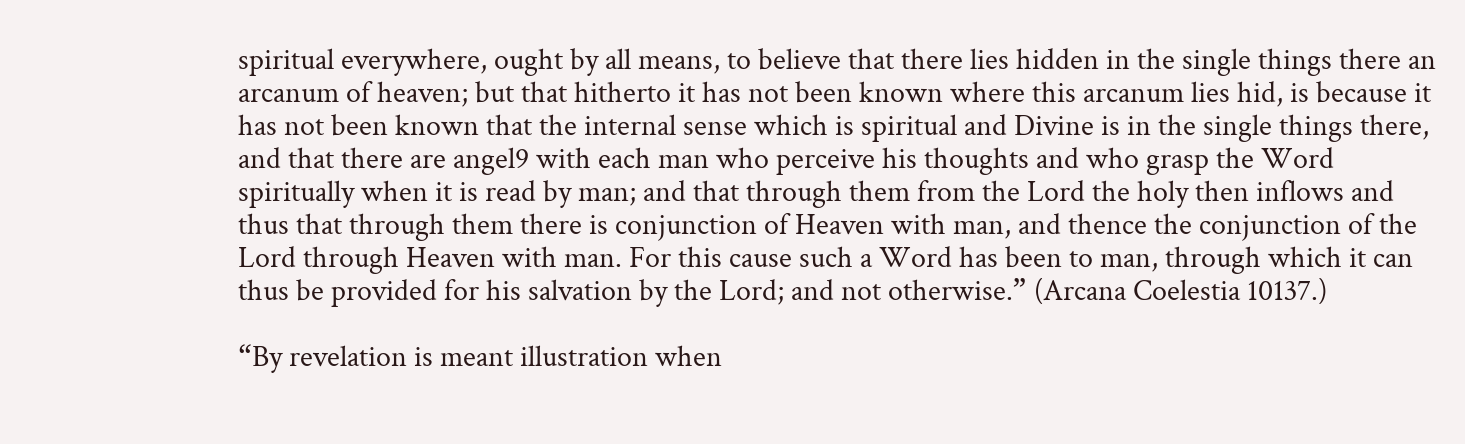spiritual everywhere, ought by all means, to believe that there lies hidden in the single things there an arcanum of heaven; but that hitherto it has not been known where this arcanum lies hid, is because it has not been known that the internal sense which is spiritual and Divine is in the single things there, and that there are angel9 with each man who perceive his thoughts and who grasp the Word spiritually when it is read by man; and that through them from the Lord the holy then inflows and thus that through them there is conjunction of Heaven with man, and thence the conjunction of the Lord through Heaven with man. For this cause such a Word has been to man, through which it can thus be provided for his salvation by the Lord; and not otherwise.” (Arcana Coelestia 10137.)

“By revelation is meant illustration when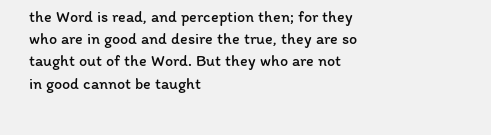the Word is read, and perception then; for they who are in good and desire the true, they are so taught out of the Word. But they who are not in good cannot be taught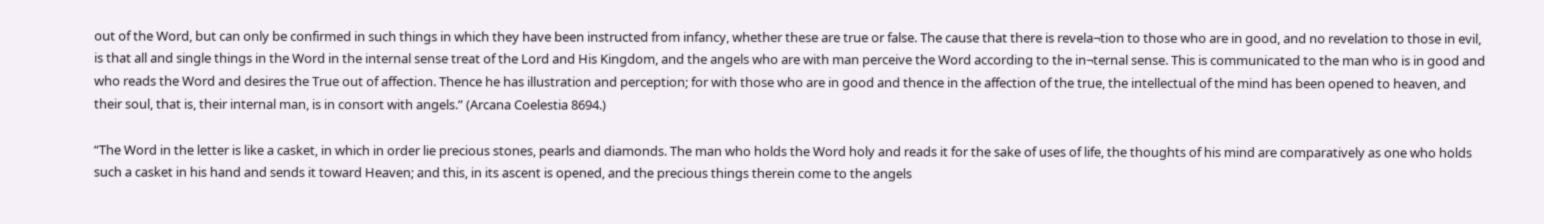out of the Word, but can only be confirmed in such things in which they have been instructed from infancy, whether these are true or false. The cause that there is revela¬tion to those who are in good, and no revelation to those in evil, is that all and single things in the Word in the internal sense treat of the Lord and His Kingdom, and the angels who are with man perceive the Word according to the in¬ternal sense. This is communicated to the man who is in good and who reads the Word and desires the True out of affection. Thence he has illustration and perception; for with those who are in good and thence in the affection of the true, the intellectual of the mind has been opened to heaven, and their soul, that is, their internal man, is in consort with angels.” (Arcana Coelestia 8694.)

“The Word in the letter is like a casket, in which in order lie precious stones, pearls and diamonds. The man who holds the Word holy and reads it for the sake of uses of life, the thoughts of his mind are comparatively as one who holds such a casket in his hand and sends it toward Heaven; and this, in its ascent is opened, and the precious things therein come to the angels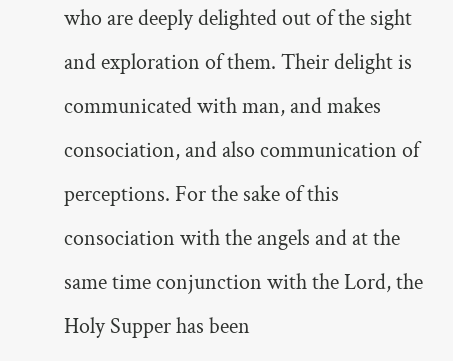who are deeply delighted out of the sight and exploration of them. Their delight is communicated with man, and makes consociation, and also communication of perceptions. For the sake of this consociation with the angels and at the same time conjunction with the Lord, the Holy Supper has been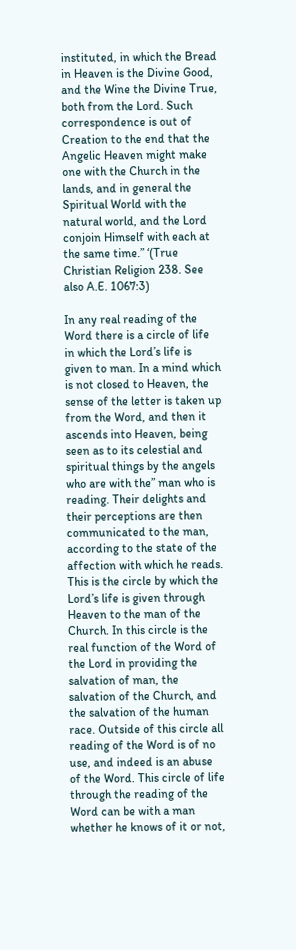instituted, in which the Bread in Heaven is the Divine Good, and the Wine the Divine True, both from the Lord. Such correspondence is out of Creation to the end that the Angelic Heaven might make one with the Church in the lands, and in general the Spiritual World with the natural world, and the Lord conjoin Himself with each at the same time.” ‘(True Christian Religion 238. See also A.E. 1067:3)

In any real reading of the Word there is a circle of life in which the Lord’s life is given to man. In a mind which is not closed to Heaven, the sense of the letter is taken up from the Word, and then it ascends into Heaven, being seen as to its celestial and spiritual things by the angels who are with the” man who is reading. Their delights and their perceptions are then communicated to the man, according to the state of the affection with which he reads. This is the circle by which the Lord’s life is given through Heaven to the man of the Church. In this circle is the real function of the Word of the Lord in providing the salvation of man, the salvation of the Church, and the salvation of the human race. Outside of this circle all reading of the Word is of no use, and indeed is an abuse of the Word. This circle of life through the reading of the Word can be with a man whether he knows of it or not,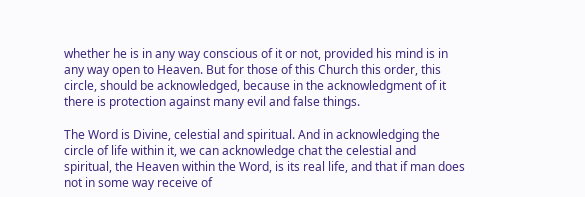whether he is in any way conscious of it or not, provided his mind is in any way open to Heaven. But for those of this Church this order, this circle, should be acknowledged, because in the acknowledgment of it there is protection against many evil and false things.

The Word is Divine, celestial and spiritual. And in acknowledging the circle of life within it, we can acknowledge chat the celestial and spiritual, the Heaven within the Word, is its real life, and that if man does not in some way receive of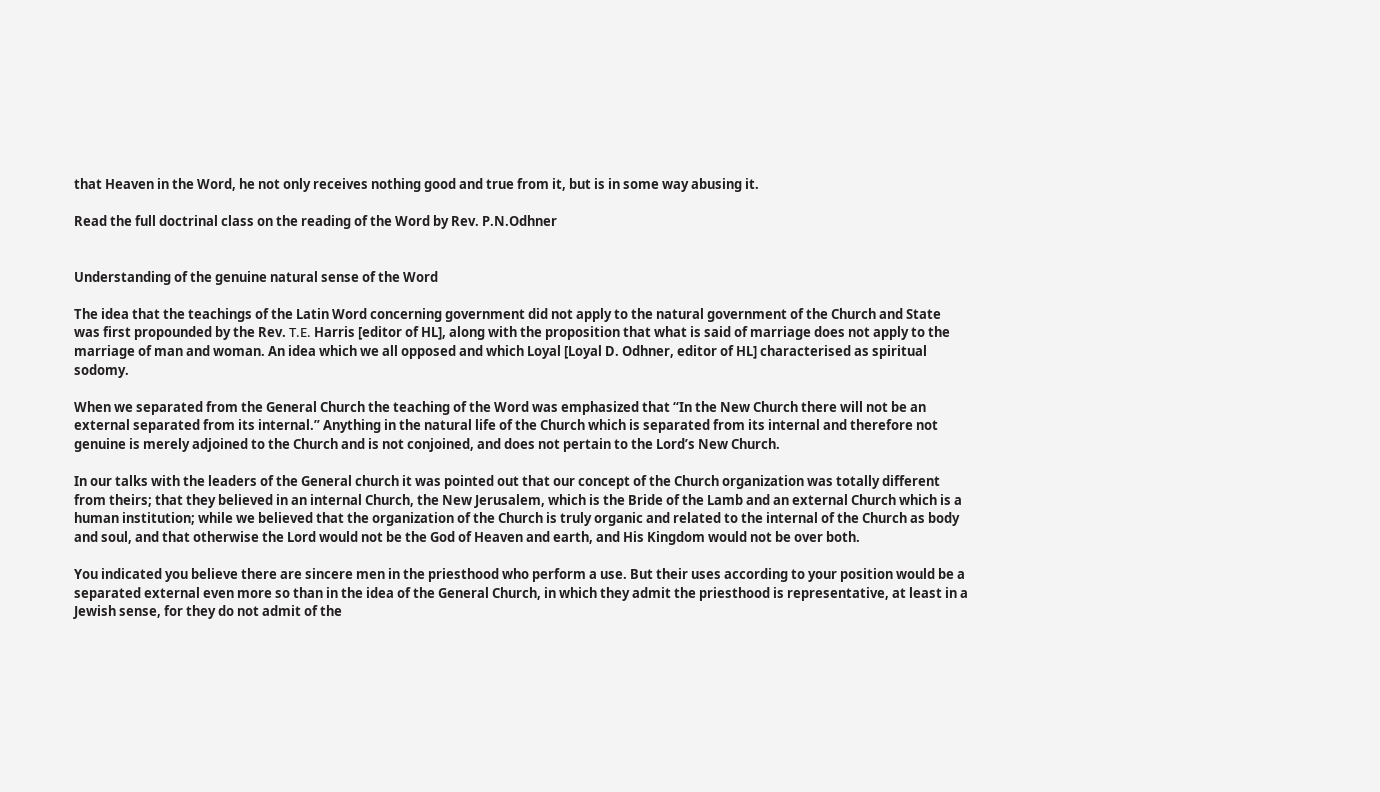that Heaven in the Word, he not only receives nothing good and true from it, but is in some way abusing it.

Read the full doctrinal class on the reading of the Word by Rev. P.N.Odhner


Understanding of the genuine natural sense of the Word

The idea that the teachings of the Latin Word concerning government did not apply to the natural government of the Church and State was first propounded by the Rev. Т.Е. Harris [editor of HL], along with the proposition that what is said of marriage does not apply to the marriage of man and woman. An idea which we all opposed and which Loyal [Loyal D. Odhner, editor of HL] characterised as spiritual sodomy.

When we separated from the General Church the teaching of the Word was emphasized that “In the New Church there will not be an external separated from its internal.” Anything in the natural life of the Church which is separated from its internal and therefore not genuine is merely adjoined to the Church and is not conjoined, and does not pertain to the Lord’s New Church.

In our talks with the leaders of the General church it was pointed out that our concept of the Church organization was totally different from theirs; that they believed in an internal Church, the New Jerusalem, which is the Bride of the Lamb and an external Church which is a human institution; while we believed that the organization of the Church is truly organic and related to the internal of the Church as body and soul, and that otherwise the Lord would not be the God of Heaven and earth, and His Kingdom would not be over both.

You indicated you believe there are sincere men in the priesthood who perform a use. But their uses according to your position would be a separated external even more so than in the idea of the General Church, in which they admit the priesthood is representative, at least in a Jewish sense, for they do not admit of the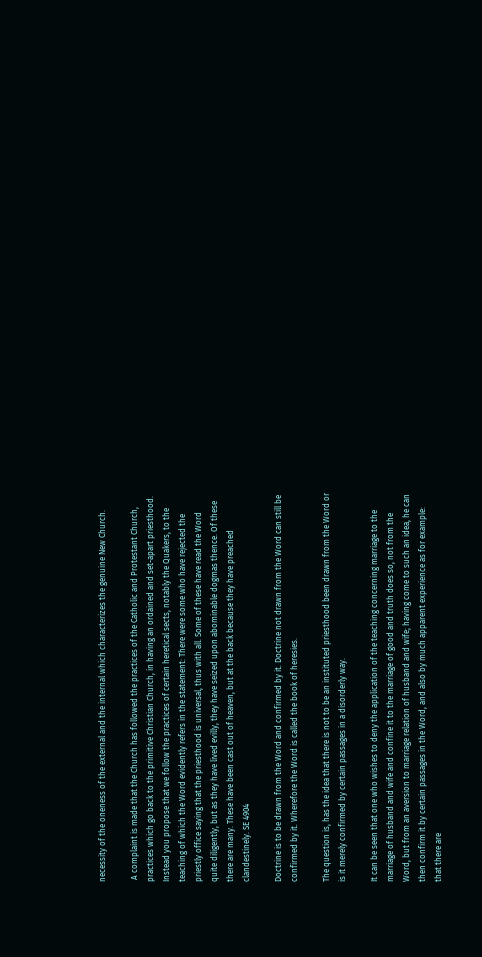necessity of the oneness of the external and the internal which characterizes the genuine New Church.

 A complaint is made that the Church has followed the practices of the Catholic and Protestant Church, practices which go back to the primitive Christian Church, in having an ordained and set-apart priesthood. Instead you propose that we follow the practices of certain heretical sects, notably the Quakers, to the teaching of which the Word evidently refers in the statement: There were some who have rejected the priestly office saying that the priesthood is universal, thus with all. Some of these have read the Word quite diligently, but as they have lived evilly, they have seized upon abominable dogmas thence. Of these there are many. These have been cast out of heaven, but at the back because they have preached clandestinely. SE 4904

Doctrine is to be drawn from the Word and confirmed by it. Doctrine not drawn from the Word can still be confirmed by it. Wherefore the Word is called the book of heresies.

The question is, has the idea that there is not to be an instituted priesthood been drawn from the Word or is it merely confirmed by certain passages in a disorderly way.

It can be seen that one who wishes to deny the application of the teaching concerning marriage to the marriage of husband and wife and confine it to the marriage of good and truth does so, not from the Word, but from an aversion to marriage relation of husband and wife; having come to such an idea, he can then confirm it by certain passages in the Word, and also by much apparent experience as for example: that there are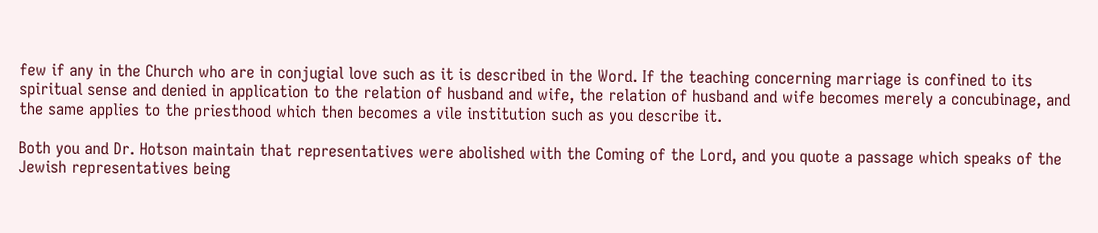few if any in the Church who are in conjugial love such as it is described in the Word. If the teaching concerning marriage is confined to its spiritual sense and denied in application to the relation of husband and wife, the relation of husband and wife becomes merely a concubinage, and the same applies to the priesthood which then becomes a vile institution such as you describe it.

Both you and Dr. Hotson maintain that representatives were abolished with the Coming of the Lord, and you quote a passage which speaks of the Jewish representatives being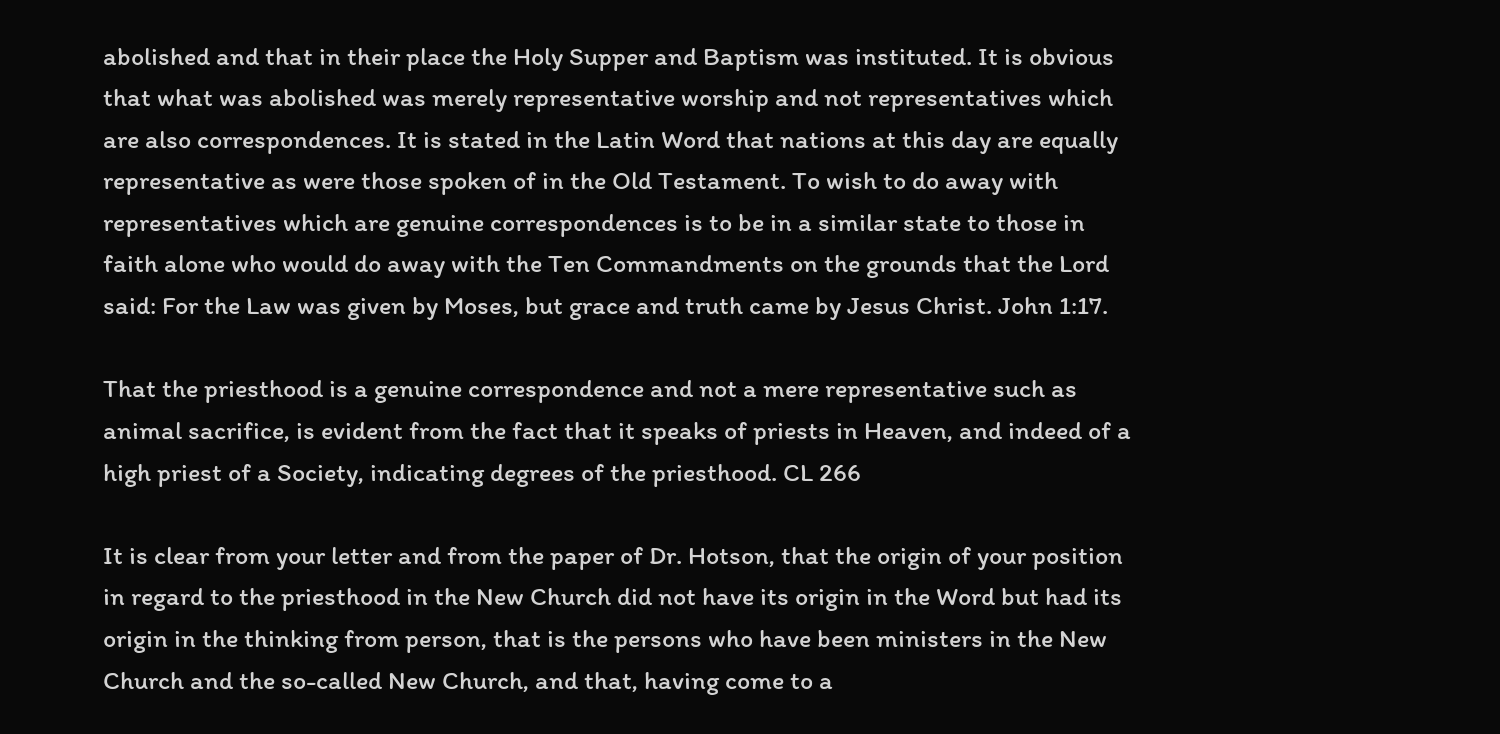abolished and that in their place the Holy Supper and Baptism was instituted. It is obvious that what was abolished was merely representative worship and not representatives which are also correspondences. It is stated in the Latin Word that nations at this day are equally representative as were those spoken of in the Old Testament. To wish to do away with representatives which are genuine correspondences is to be in a similar state to those in faith alone who would do away with the Ten Commandments on the grounds that the Lord said: For the Law was given by Moses, but grace and truth came by Jesus Christ. John 1:17.

That the priesthood is a genuine correspondence and not a mere representative such as animal sacrifice, is evident from the fact that it speaks of priests in Heaven, and indeed of a high priest of a Society, indicating degrees of the priesthood. CL 266

It is clear from your letter and from the paper of Dr. Hotson, that the origin of your position in regard to the priesthood in the New Church did not have its origin in the Word but had its origin in the thinking from person, that is the persons who have been ministers in the New Church and the so-called New Church, and that, having come to a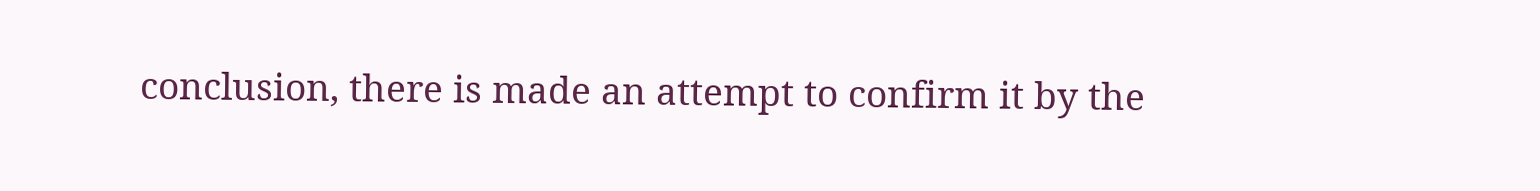conclusion, there is made an attempt to confirm it by the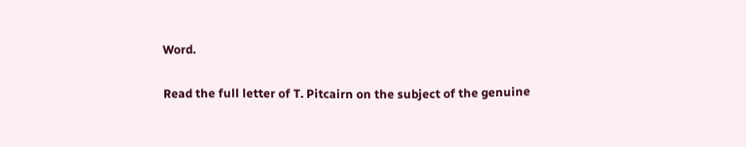Word.

Read the full letter of T. Pitcairn on the subject of the genuine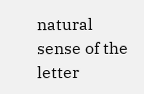natural sense of the letter